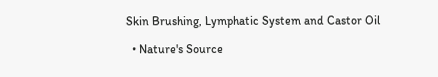Skin Brushing, Lymphatic System and Castor Oil

  • Nature's Source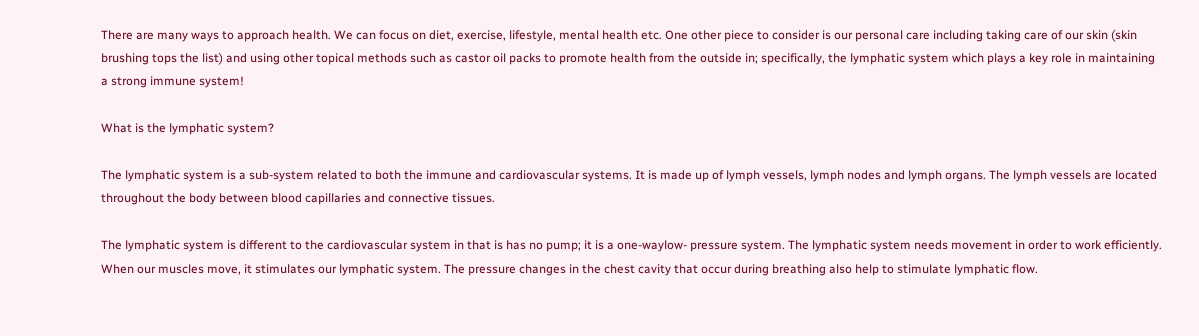There are many ways to approach health. We can focus on diet, exercise, lifestyle, mental health etc. One other piece to consider is our personal care including taking care of our skin (skin brushing tops the list) and using other topical methods such as castor oil packs to promote health from the outside in; specifically, the lymphatic system which plays a key role in maintaining a strong immune system!

What is the lymphatic system?

The lymphatic system is a sub-system related to both the immune and cardiovascular systems. It is made up of lymph vessels, lymph nodes and lymph organs. The lymph vessels are located throughout the body between blood capillaries and connective tissues.

The lymphatic system is different to the cardiovascular system in that is has no pump; it is a one-waylow- pressure system. The lymphatic system needs movement in order to work efficiently. When our muscles move, it stimulates our lymphatic system. The pressure changes in the chest cavity that occur during breathing also help to stimulate lymphatic flow.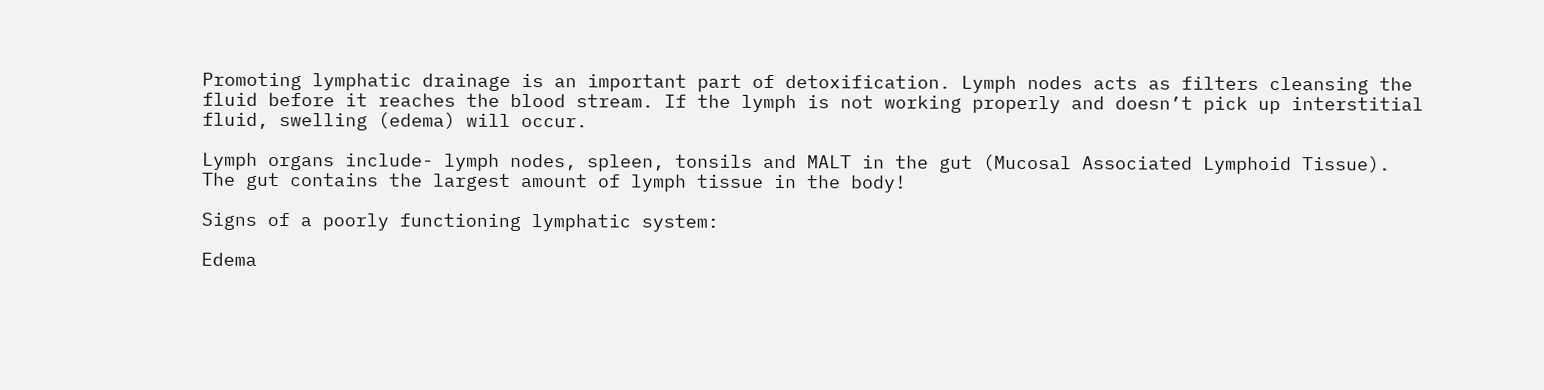Promoting lymphatic drainage is an important part of detoxification. Lymph nodes acts as filters cleansing the fluid before it reaches the blood stream. If the lymph is not working properly and doesn’t pick up interstitial fluid, swelling (edema) will occur.

Lymph organs include- lymph nodes, spleen, tonsils and MALT in the gut (Mucosal Associated Lymphoid Tissue).  The gut contains the largest amount of lymph tissue in the body!

Signs of a poorly functioning lymphatic system:

Edema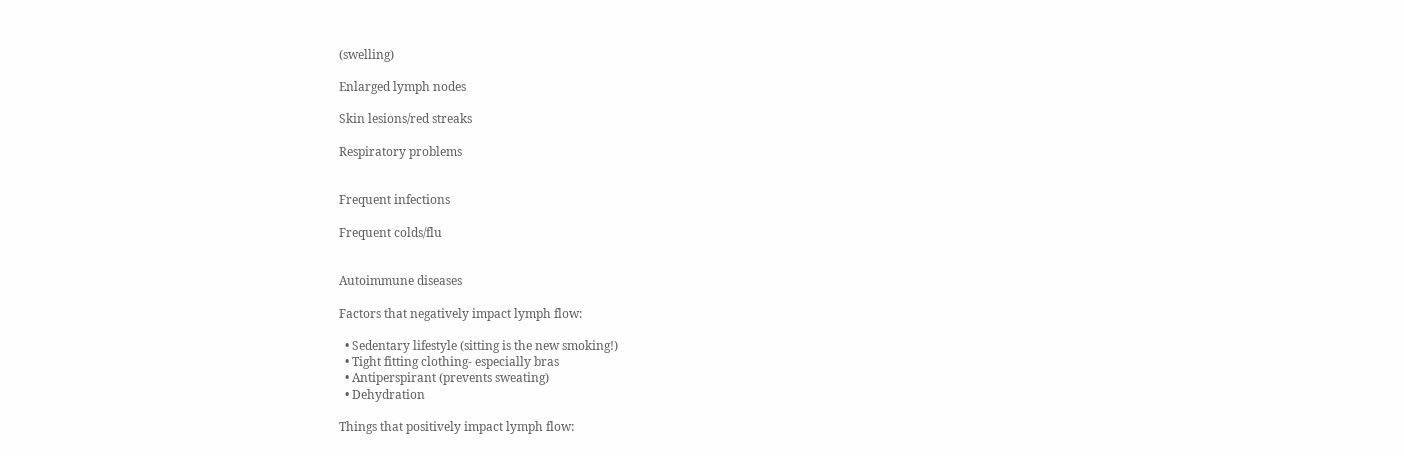(swelling)

Enlarged lymph nodes

Skin lesions/red streaks

Respiratory problems


Frequent infections

Frequent colds/flu


Autoimmune diseases

Factors that negatively impact lymph flow:

  • Sedentary lifestyle (sitting is the new smoking!)
  • Tight fitting clothing- especially bras
  • Antiperspirant (prevents sweating)
  • Dehydration

Things that positively impact lymph flow: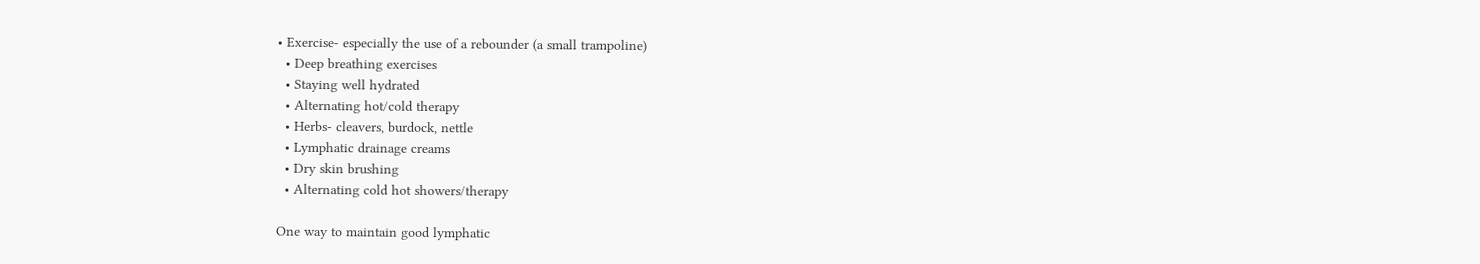• Exercise- especially the use of a rebounder (a small trampoline)
  • Deep breathing exercises
  • Staying well hydrated
  • Alternating hot/cold therapy
  • Herbs- cleavers, burdock, nettle
  • Lymphatic drainage creams
  • Dry skin brushing
  • Alternating cold hot showers/therapy

One way to maintain good lymphatic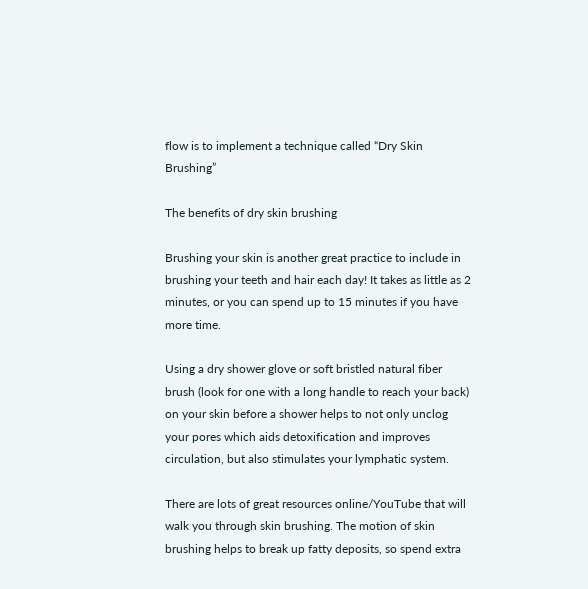flow is to implement a technique called “Dry Skin Brushing”

The benefits of dry skin brushing

Brushing your skin is another great practice to include in brushing your teeth and hair each day! It takes as little as 2 minutes, or you can spend up to 15 minutes if you have more time.

Using a dry shower glove or soft bristled natural fiber brush (look for one with a long handle to reach your back) on your skin before a shower helps to not only unclog your pores which aids detoxification and improves circulation, but also stimulates your lymphatic system.

There are lots of great resources online/YouTube that will walk you through skin brushing. The motion of skin brushing helps to break up fatty deposits, so spend extra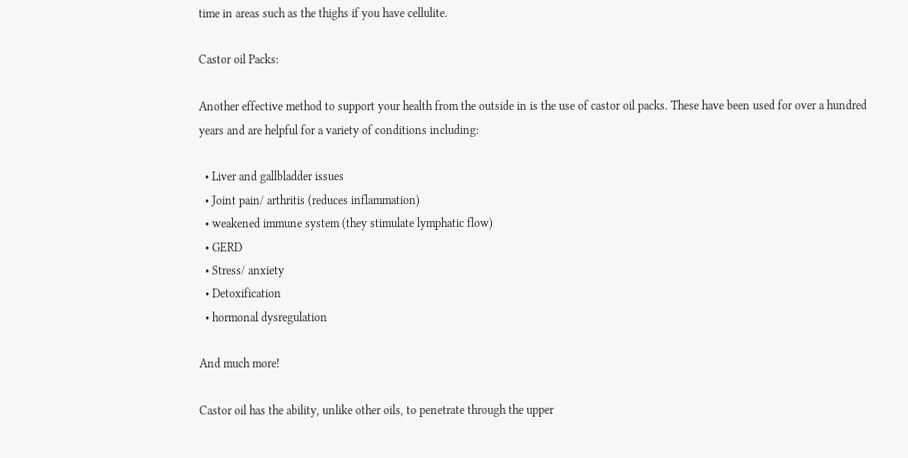time in areas such as the thighs if you have cellulite.

Castor oil Packs:

Another effective method to support your health from the outside in is the use of castor oil packs. These have been used for over a hundred years and are helpful for a variety of conditions including:

  • Liver and gallbladder issues
  • Joint pain/ arthritis (reduces inflammation)
  • weakened immune system (they stimulate lymphatic flow)
  • GERD
  • Stress/ anxiety
  • Detoxification
  • hormonal dysregulation

And much more!

Castor oil has the ability, unlike other oils, to penetrate through the upper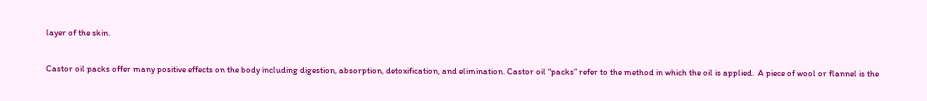layer of the skin.

Castor oil packs offer many positive effects on the body including digestion, absorption, detoxification, and elimination. Castor oil “packs” refer to the method in which the oil is applied.  A piece of wool or flannel is the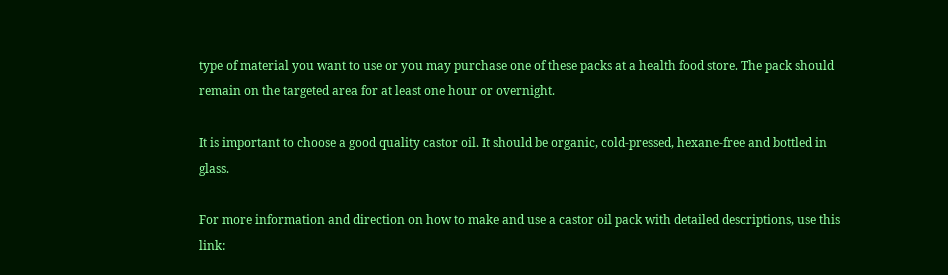type of material you want to use or you may purchase one of these packs at a health food store. The pack should remain on the targeted area for at least one hour or overnight.

It is important to choose a good quality castor oil. It should be organic, cold-pressed, hexane-free and bottled in glass.

For more information and direction on how to make and use a castor oil pack with detailed descriptions, use this link: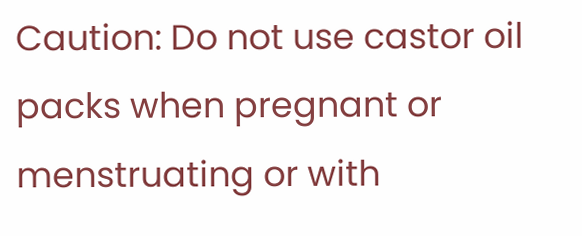Caution: Do not use castor oil packs when pregnant or menstruating or with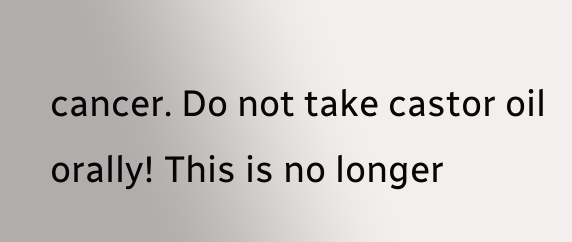cancer. Do not take castor oil orally! This is no longer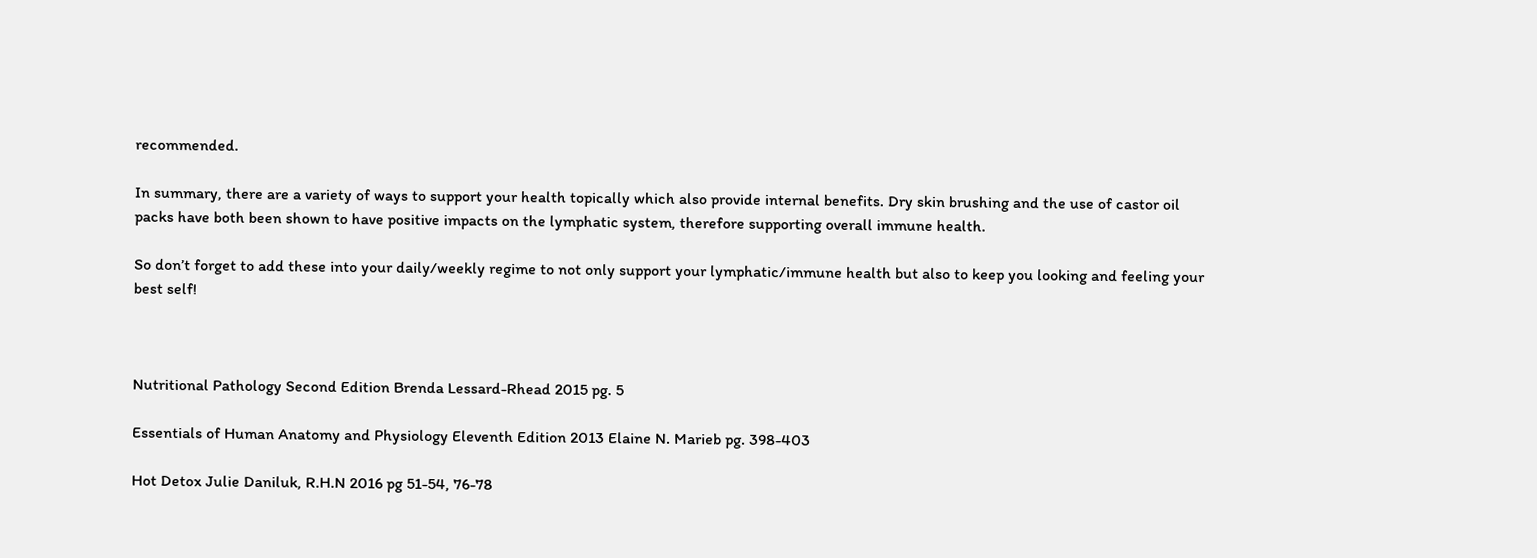recommended.

In summary, there are a variety of ways to support your health topically which also provide internal benefits. Dry skin brushing and the use of castor oil packs have both been shown to have positive impacts on the lymphatic system, therefore supporting overall immune health.

So don’t forget to add these into your daily/weekly regime to not only support your lymphatic/immune health but also to keep you looking and feeling your best self!



Nutritional Pathology Second Edition Brenda Lessard-Rhead 2015 pg. 5

Essentials of Human Anatomy and Physiology Eleventh Edition 2013 Elaine N. Marieb pg. 398-403

Hot Detox Julie Daniluk, R.H.N 2016 pg 51-54, 76-78